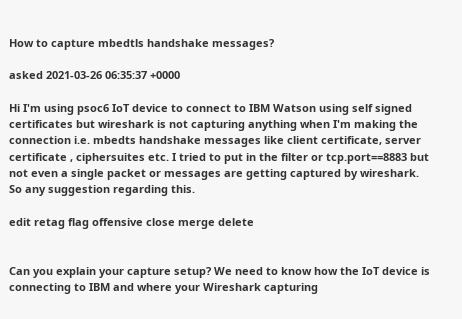How to capture mbedtls handshake messages?

asked 2021-03-26 06:35:37 +0000

Hi I'm using psoc6 IoT device to connect to IBM Watson using self signed certificates but wireshark is not capturing anything when I'm making the connection i.e. mbedts handshake messages like client certificate, server certificate , ciphersuites etc. I tried to put in the filter or tcp.port==8883 but not even a single packet or messages are getting captured by wireshark. So any suggestion regarding this.

edit retag flag offensive close merge delete


Can you explain your capture setup? We need to know how the IoT device is connecting to IBM and where your Wireshark capturing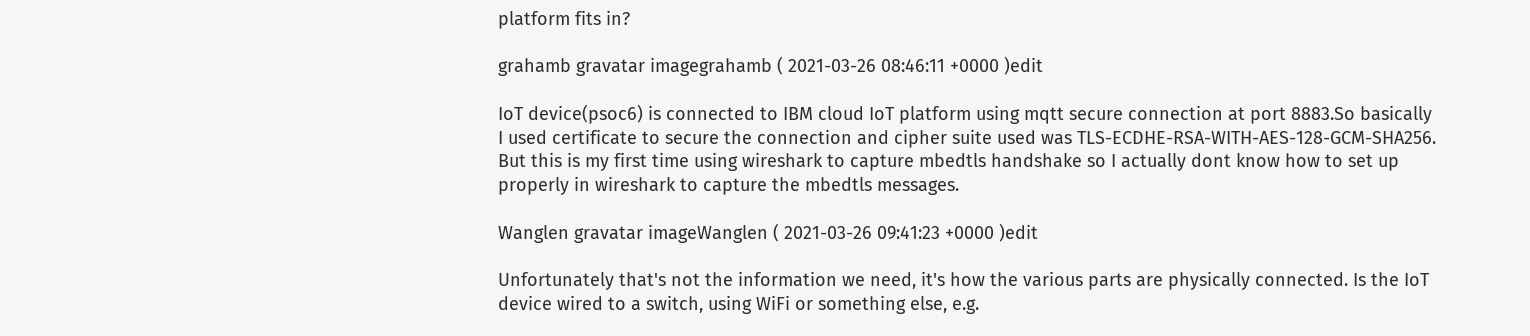platform fits in?

grahamb gravatar imagegrahamb ( 2021-03-26 08:46:11 +0000 )edit

IoT device(psoc6) is connected to IBM cloud IoT platform using mqtt secure connection at port 8883.So basically I used certificate to secure the connection and cipher suite used was TLS-ECDHE-RSA-WITH-AES-128-GCM-SHA256. But this is my first time using wireshark to capture mbedtls handshake so I actually dont know how to set up properly in wireshark to capture the mbedtls messages.

Wanglen gravatar imageWanglen ( 2021-03-26 09:41:23 +0000 )edit

Unfortunately that's not the information we need, it's how the various parts are physically connected. Is the IoT device wired to a switch, using WiFi or something else, e.g.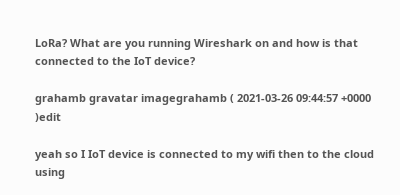LoRa? What are you running Wireshark on and how is that connected to the IoT device?

grahamb gravatar imagegrahamb ( 2021-03-26 09:44:57 +0000 )edit

yeah so I IoT device is connected to my wifi then to the cloud using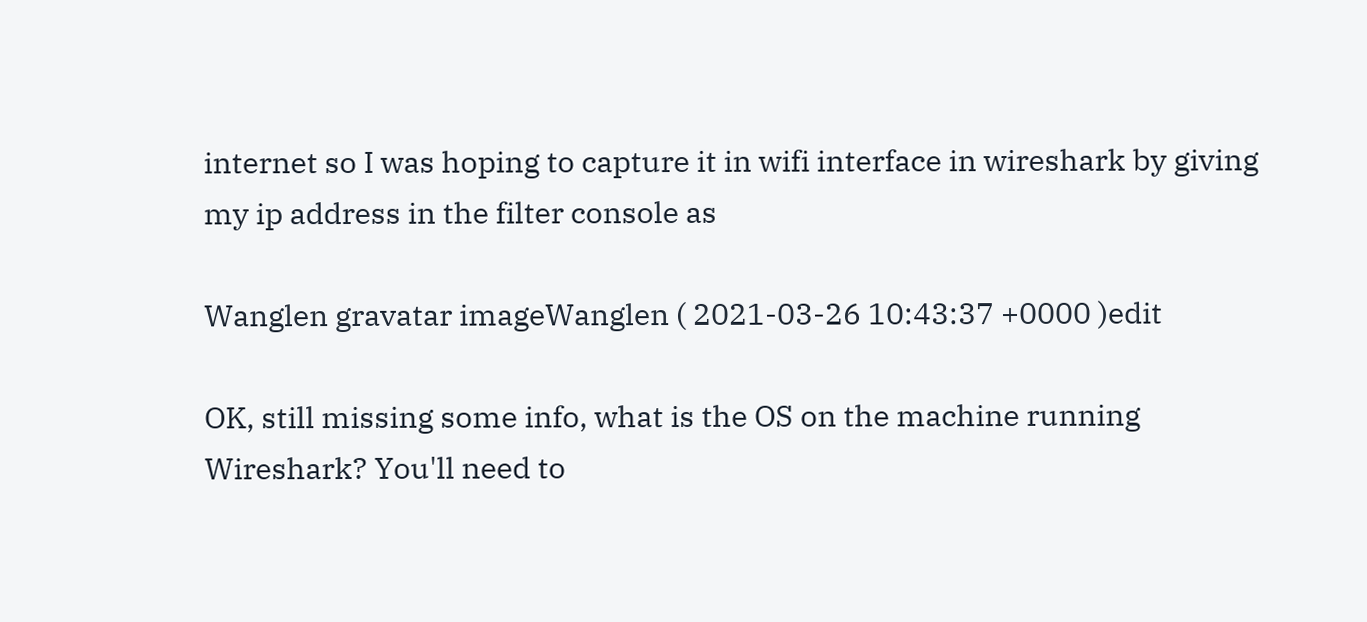internet so I was hoping to capture it in wifi interface in wireshark by giving my ip address in the filter console as

Wanglen gravatar imageWanglen ( 2021-03-26 10:43:37 +0000 )edit

OK, still missing some info, what is the OS on the machine running Wireshark? You'll need to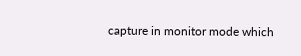capture in monitor mode which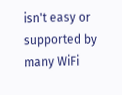isn't easy or supported by many WiFi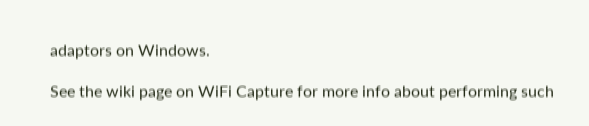adaptors on Windows.

See the wiki page on WiFi Capture for more info about performing such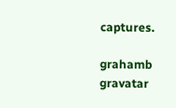captures.

grahamb gravatar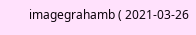imagegrahamb ( 2021-03-26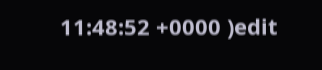11:48:52 +0000 )edit